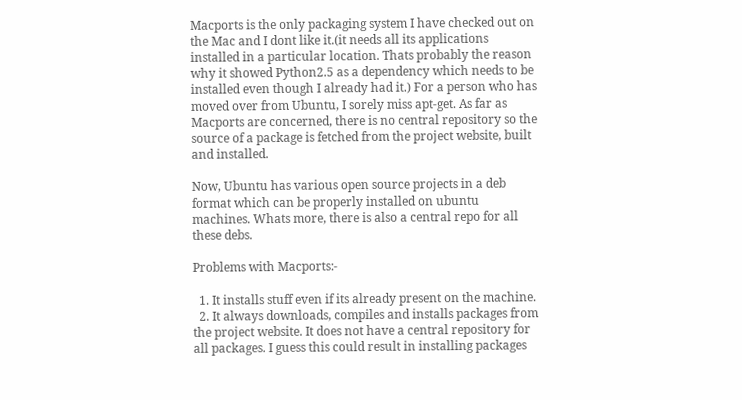Macports is the only packaging system I have checked out on the Mac and I dont like it.(it needs all its applications installed in a particular location. Thats probably the reason why it showed Python2.5 as a dependency which needs to be installed even though I already had it.) For a person who has moved over from Ubuntu, I sorely miss apt-get. As far as Macports are concerned, there is no central repository so the source of a package is fetched from the project website, built and installed.

Now, Ubuntu has various open source projects in a deb format which can be properly installed on ubuntu machines. Whats more, there is also a central repo for all these debs.

Problems with Macports:-

  1. It installs stuff even if its already present on the machine.
  2. It always downloads, compiles and installs packages from the project website. It does not have a central repository for all packages. I guess this could result in installing packages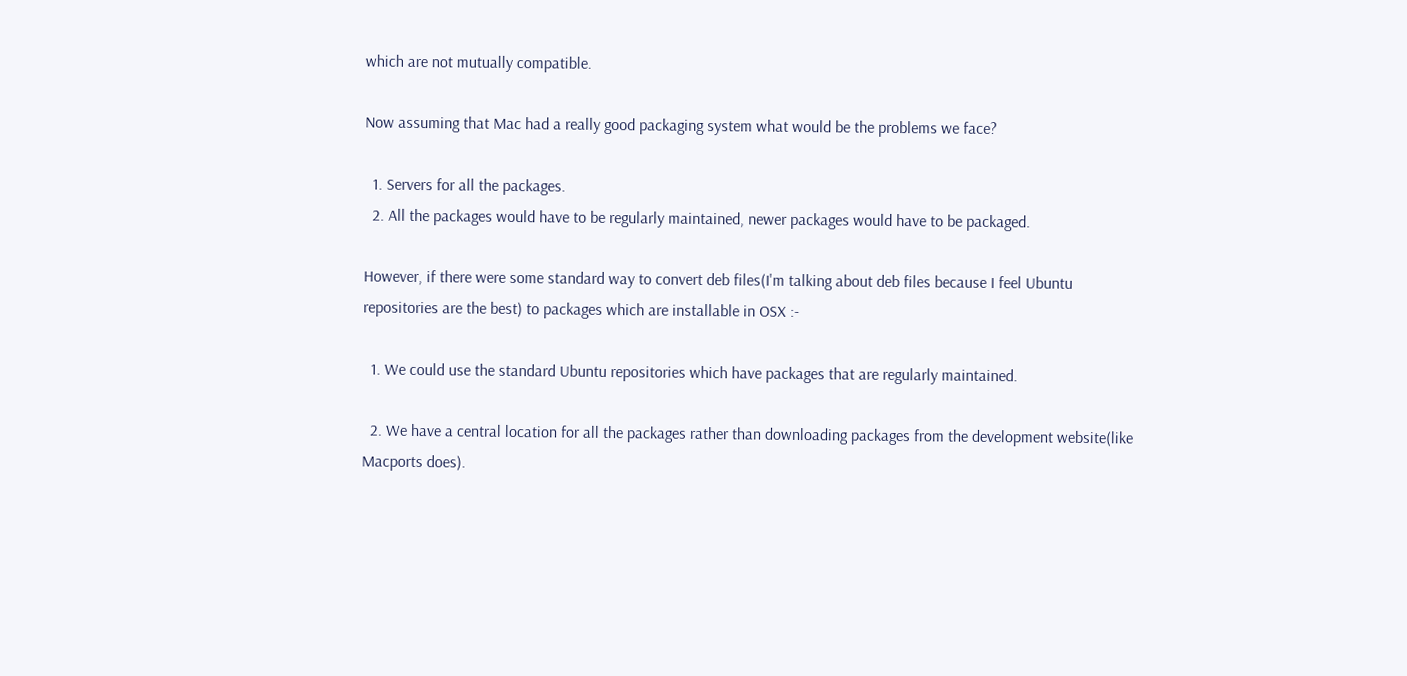which are not mutually compatible.

Now assuming that Mac had a really good packaging system what would be the problems we face?

  1. Servers for all the packages.
  2. All the packages would have to be regularly maintained, newer packages would have to be packaged.

However, if there were some standard way to convert deb files(I'm talking about deb files because I feel Ubuntu repositories are the best) to packages which are installable in OSX :-

  1. We could use the standard Ubuntu repositories which have packages that are regularly maintained.

  2. We have a central location for all the packages rather than downloading packages from the development website(like Macports does).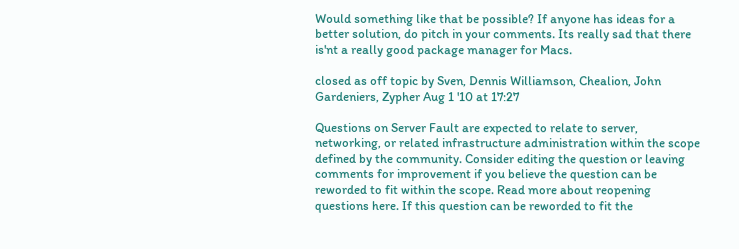Would something like that be possible? If anyone has ideas for a better solution, do pitch in your comments. Its really sad that there is'nt a really good package manager for Macs.

closed as off topic by Sven, Dennis Williamson, Chealion, John Gardeniers, Zypher Aug 1 '10 at 17:27

Questions on Server Fault are expected to relate to server, networking, or related infrastructure administration within the scope defined by the community. Consider editing the question or leaving comments for improvement if you believe the question can be reworded to fit within the scope. Read more about reopening questions here. If this question can be reworded to fit the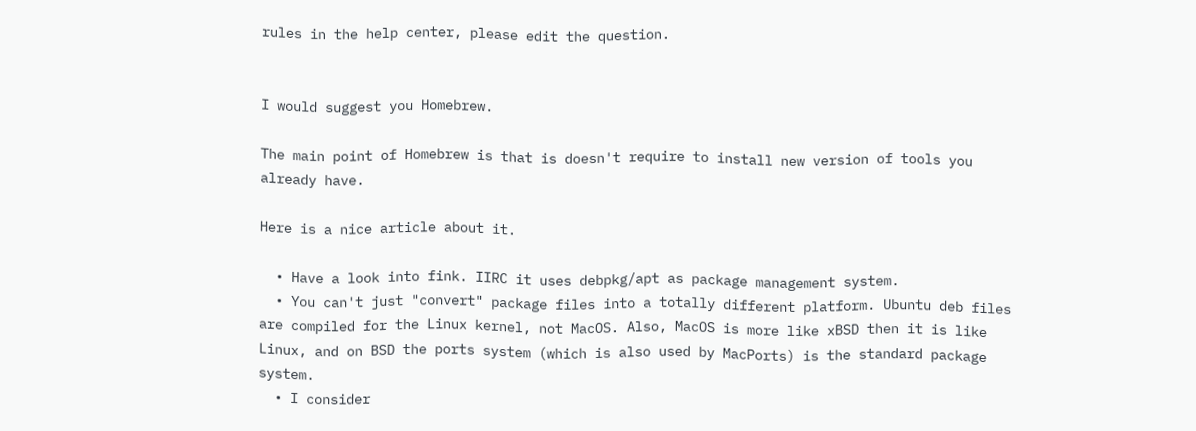rules in the help center, please edit the question.


I would suggest you Homebrew.

The main point of Homebrew is that is doesn't require to install new version of tools you already have.

Here is a nice article about it.

  • Have a look into fink. IIRC it uses debpkg/apt as package management system.
  • You can't just "convert" package files into a totally different platform. Ubuntu deb files are compiled for the Linux kernel, not MacOS. Also, MacOS is more like xBSD then it is like Linux, and on BSD the ports system (which is also used by MacPorts) is the standard package system.
  • I consider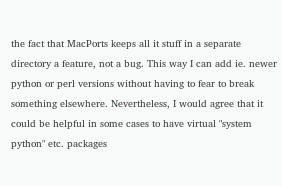the fact that MacPorts keeps all it stuff in a separate directory a feature, not a bug. This way I can add ie. newer python or perl versions without having to fear to break something elsewhere. Nevertheless, I would agree that it could be helpful in some cases to have virtual "system python" etc. packages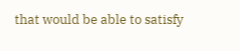that would be able to satisfy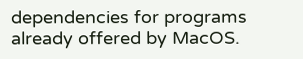dependencies for programs already offered by MacOS.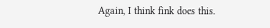Again, I think fink does this.